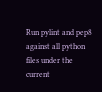Run pylint and pep8 against all python files under the current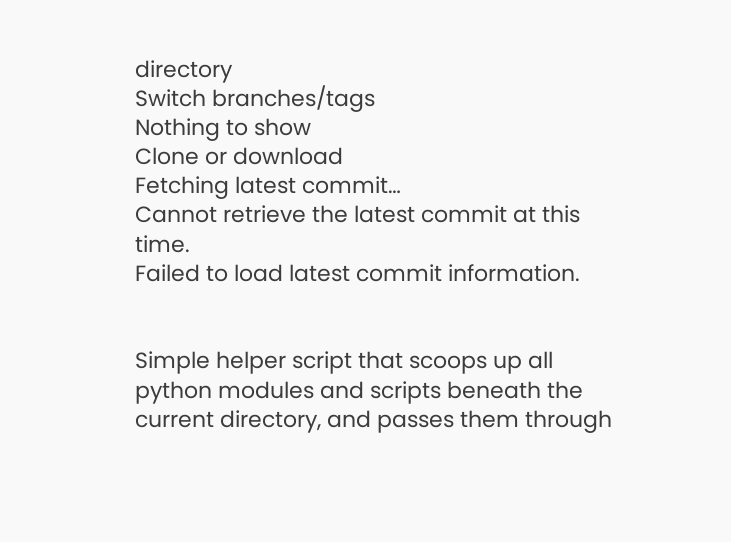directory
Switch branches/tags
Nothing to show
Clone or download
Fetching latest commit…
Cannot retrieve the latest commit at this time.
Failed to load latest commit information.


Simple helper script that scoops up all python modules and scripts beneath the current directory, and passes them through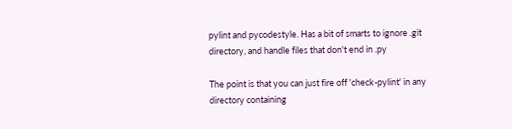pylint and pycodestyle. Has a bit of smarts to ignore .git directory, and handle files that don't end in .py

The point is that you can just fire off 'check-pylint' in any directory containing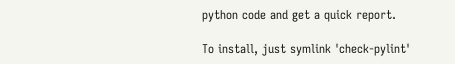python code and get a quick report.

To install, just symlink 'check-pylint'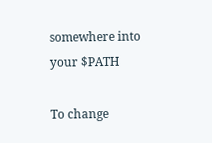somewhere into your $PATH

To change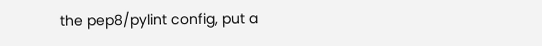the pep8/pylint config, put a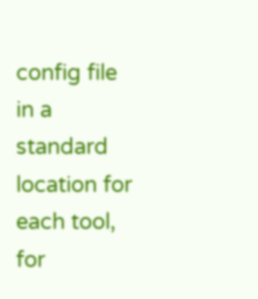config file in a standard location for each tool, for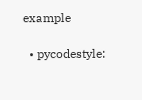example

  • pycodestyle: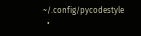~/.config/pycodestyle
  •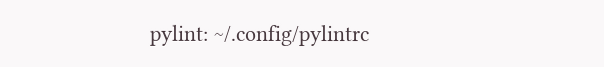pylint: ~/.config/pylintrc